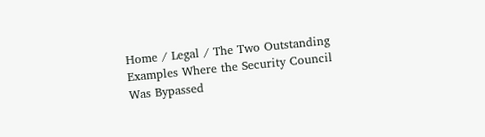Home / Legal / The Two Outstanding Examples Where the Security Council Was Bypassed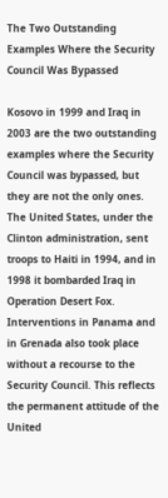The Two Outstanding Examples Where the Security Council Was Bypassed

Kosovo in 1999 and Iraq in 2003 are the two outstanding examples where the Security Council was bypassed, but they are not the only ones. The United States, under the Clinton administration, sent troops to Haiti in 1994, and in 1998 it bombarded Iraq in Operation Desert Fox. Interventions in Panama and in Grenada also took place without a recourse to the Security Council. This reflects the permanent attitude of the United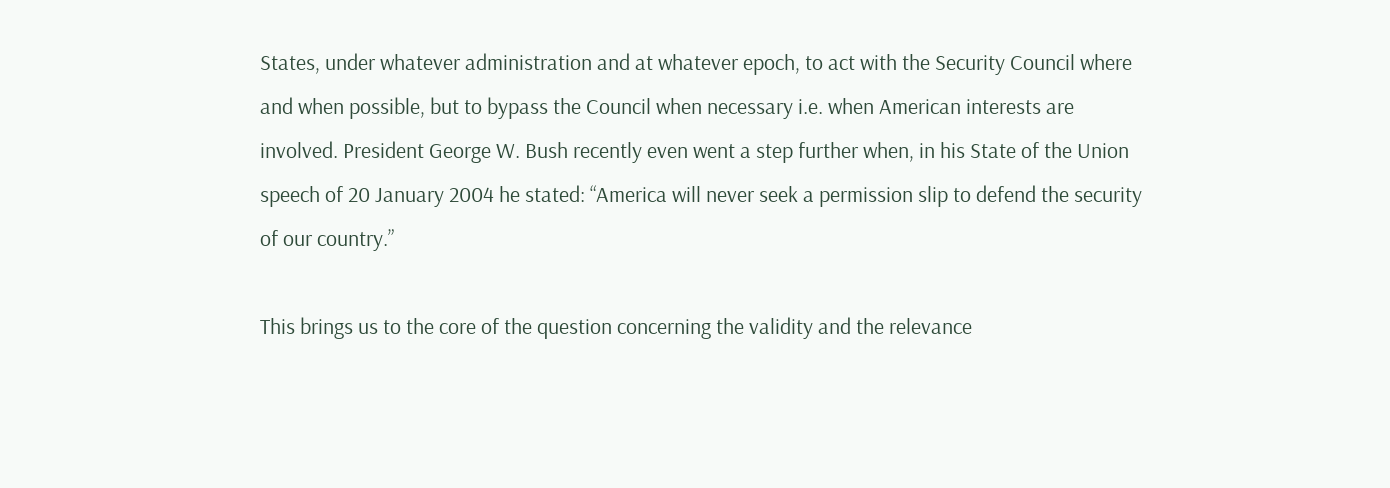States, under whatever administration and at whatever epoch, to act with the Security Council where and when possible, but to bypass the Council when necessary i.e. when American interests are involved. President George W. Bush recently even went a step further when, in his State of the Union speech of 20 January 2004 he stated: “America will never seek a permission slip to defend the security of our country.”

This brings us to the core of the question concerning the validity and the relevance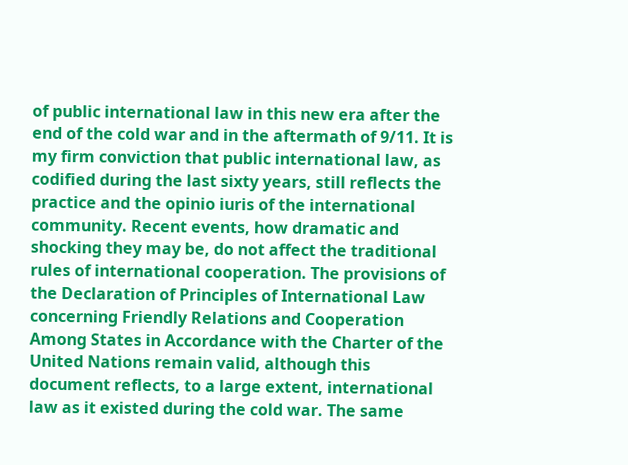of public international law in this new era after the end of the cold war and in the aftermath of 9/11. It is my firm conviction that public international law, as codified during the last sixty years, still reflects the practice and the opinio iuris of the international community. Recent events, how dramatic and shocking they may be, do not affect the traditional rules of international cooperation. The provisions of the Declaration of Principles of International Law concerning Friendly Relations and Cooperation Among States in Accordance with the Charter of the United Nations remain valid, although this document reflects, to a large extent, international law as it existed during the cold war. The same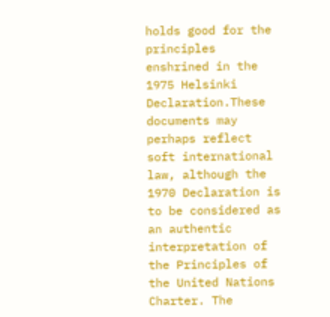holds good for the principles enshrined in the 1975 Helsinki Declaration.These documents may perhaps reflect soft international law, although the 1970 Declaration is to be considered as an authentic interpretation of the Principles of the United Nations Charter. The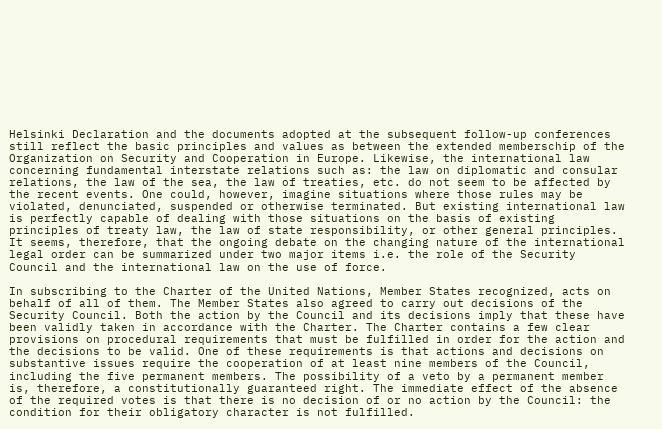Helsinki Declaration and the documents adopted at the subsequent follow-up conferences still reflect the basic principles and values as between the extended memberschip of the Organization on Security and Cooperation in Europe. Likewise, the international law concerning fundamental interstate relations such as: the law on diplomatic and consular relations, the law of the sea, the law of treaties, etc. do not seem to be affected by the recent events. One could, however, imagine situations where those rules may be violated, denunciated, suspended or otherwise terminated. But existing international law is perfectly capable of dealing with those situations on the basis of existing principles of treaty law, the law of state responsibility, or other general principles. It seems, therefore, that the ongoing debate on the changing nature of the international legal order can be summarized under two major items i.e. the role of the Security Council and the international law on the use of force.

In subscribing to the Charter of the United Nations, Member States recognized, acts on behalf of all of them. The Member States also agreed to carry out decisions of the Security Council. Both the action by the Council and its decisions imply that these have been validly taken in accordance with the Charter. The Charter contains a few clear provisions on procedural requirements that must be fulfilled in order for the action and the decisions to be valid. One of these requirements is that actions and decisions on substantive issues require the cooperation of at least nine members of the Council, including the five permanent members. The possibility of a veto by a permanent member is, therefore, a constitutionally guaranteed right. The immediate effect of the absence of the required votes is that there is no decision of or no action by the Council: the condition for their obligatory character is not fulfilled.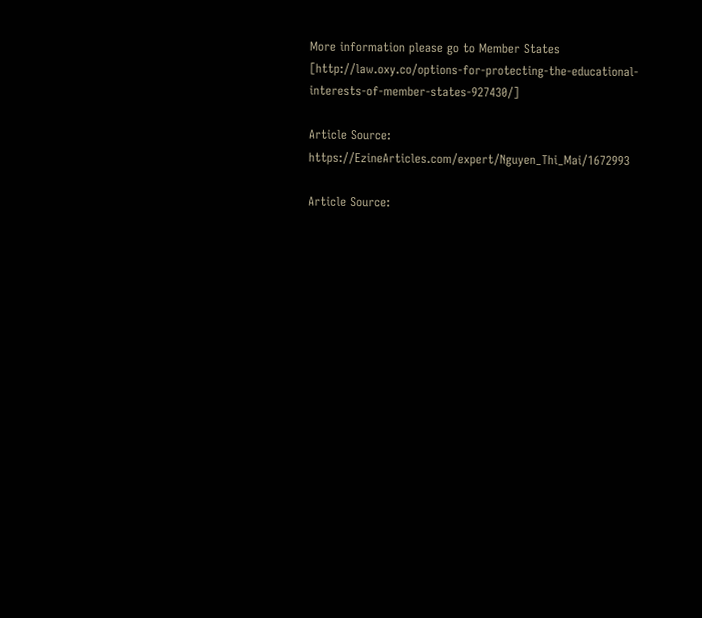More information please go to Member States [http://law.oxy.co/options-for-protecting-the-educational-interests-of-member-states-927430/]

Article Source: https://EzineArticles.com/expert/Nguyen_Thi_Mai/1672993

Article Source: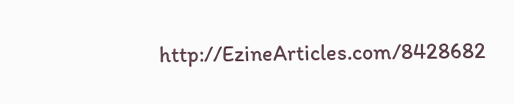http://EzineArticles.com/8428682